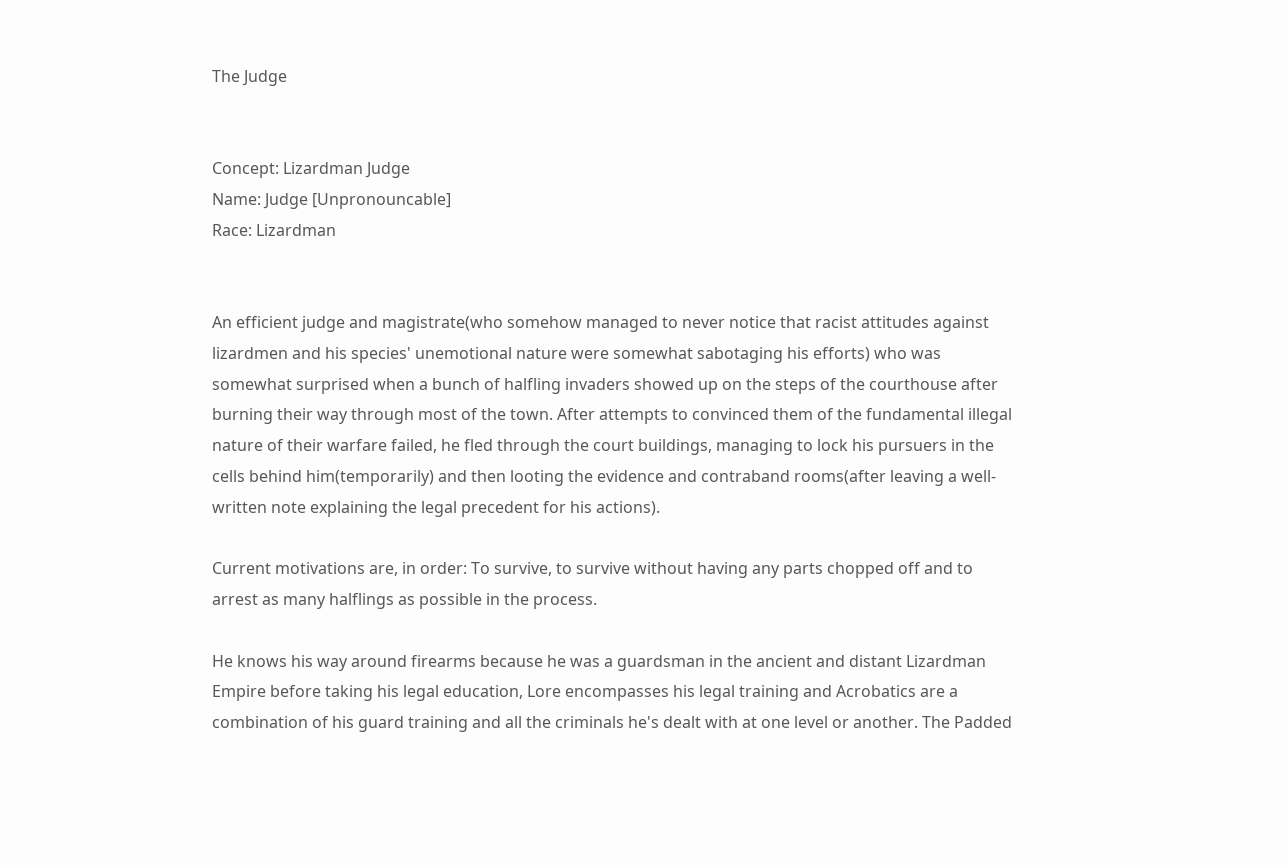The Judge


Concept: Lizardman Judge
Name: Judge [Unpronouncable]
Race: Lizardman


An efficient judge and magistrate(who somehow managed to never notice that racist attitudes against lizardmen and his species' unemotional nature were somewhat sabotaging his efforts) who was somewhat surprised when a bunch of halfling invaders showed up on the steps of the courthouse after burning their way through most of the town. After attempts to convinced them of the fundamental illegal nature of their warfare failed, he fled through the court buildings, managing to lock his pursuers in the cells behind him(temporarily) and then looting the evidence and contraband rooms(after leaving a well-written note explaining the legal precedent for his actions).

Current motivations are, in order: To survive, to survive without having any parts chopped off and to arrest as many halflings as possible in the process.

He knows his way around firearms because he was a guardsman in the ancient and distant Lizardman Empire before taking his legal education, Lore encompasses his legal training and Acrobatics are a combination of his guard training and all the criminals he's dealt with at one level or another. The Padded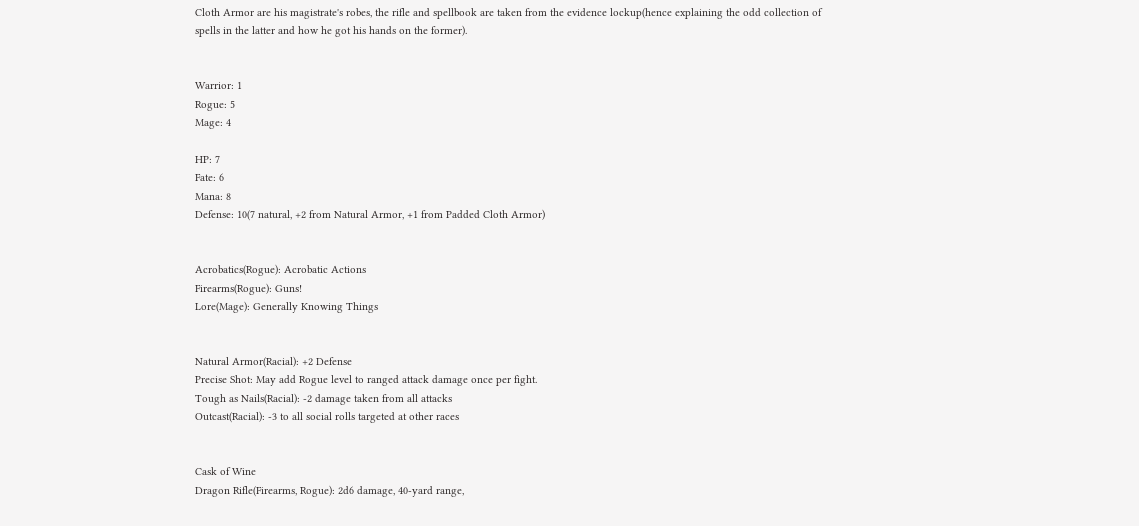Cloth Armor are his magistrate's robes, the rifle and spellbook are taken from the evidence lockup(hence explaining the odd collection of spells in the latter and how he got his hands on the former).


Warrior: 1
Rogue: 5
Mage: 4

HP: 7
Fate: 6
Mana: 8
Defense: 10(7 natural, +2 from Natural Armor, +1 from Padded Cloth Armor)


Acrobatics(Rogue): Acrobatic Actions
Firearms(Rogue): Guns!
Lore(Mage): Generally Knowing Things


Natural Armor(Racial): +2 Defense
Precise Shot: May add Rogue level to ranged attack damage once per fight.
Tough as Nails(Racial): -2 damage taken from all attacks
Outcast(Racial): -3 to all social rolls targeted at other races


Cask of Wine
Dragon Rifle(Firearms, Rogue): 2d6 damage, 40-yard range,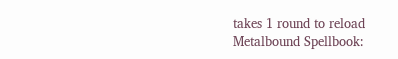takes 1 round to reload
Metalbound Spellbook: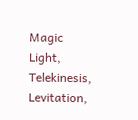Magic Light, Telekinesis, Levitation,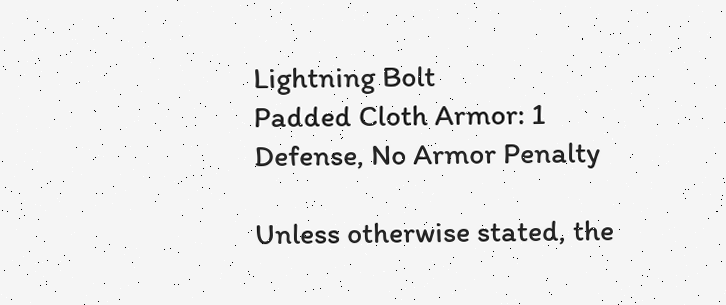Lightning Bolt
Padded Cloth Armor: 1 Defense, No Armor Penalty

Unless otherwise stated, the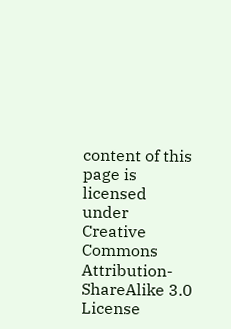content of this page is licensed under Creative Commons Attribution-ShareAlike 3.0 License